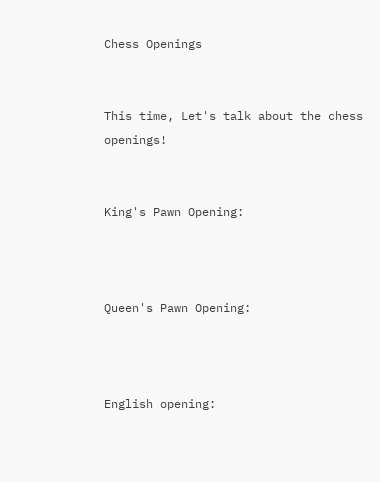Chess Openings


This time, Let's talk about the chess openings!


King's Pawn Opening:



Queen's Pawn Opening:



English opening: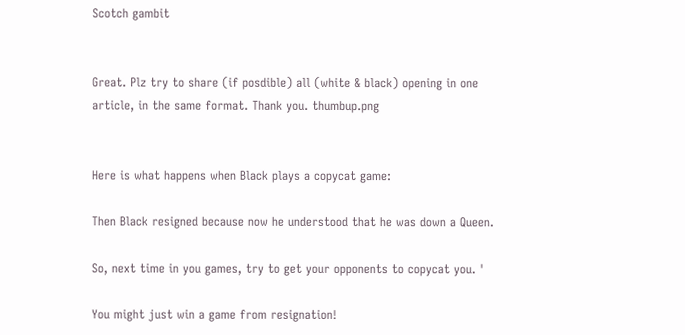Scotch gambit


Great. Plz try to share (if posdible) all (white & black) opening in one article, in the same format. Thank you. thumbup.png


Here is what happens when Black plays a copycat game:

Then Black resigned because now he understood that he was down a Queen.

So, next time in you games, try to get your opponents to copycat you. '

You might just win a game from resignation!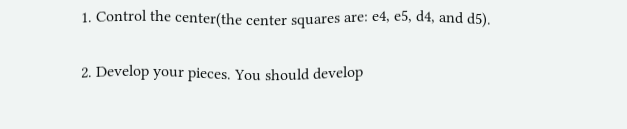1. Control the center(the center squares are: e4, e5, d4, and d5).

2. Develop your pieces. You should develop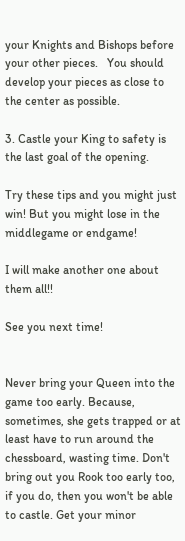your Knights and Bishops before your other pieces.   You should develop your pieces as close to the center as possible.

3. Castle your King to safety is the last goal of the opening.

Try these tips and you might just win! But you might lose in the middlegame or endgame!

I will make another one about them all!!

See you next time!


Never bring your Queen into the game too early. Because, sometimes, she gets trapped or at least have to run around the chessboard, wasting time. Don't bring out you Rook too early too, if you do, then you won't be able to castle. Get your minor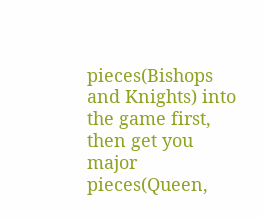pieces(Bishops and Knights) into the game first, then get you major pieces(Queen,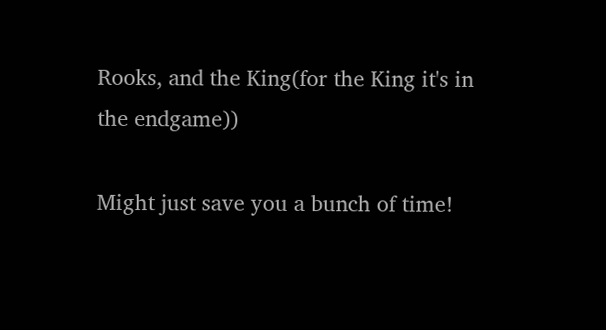Rooks, and the King(for the King it's in the endgame))

Might just save you a bunch of time!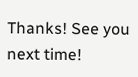Thanks! See you next time!